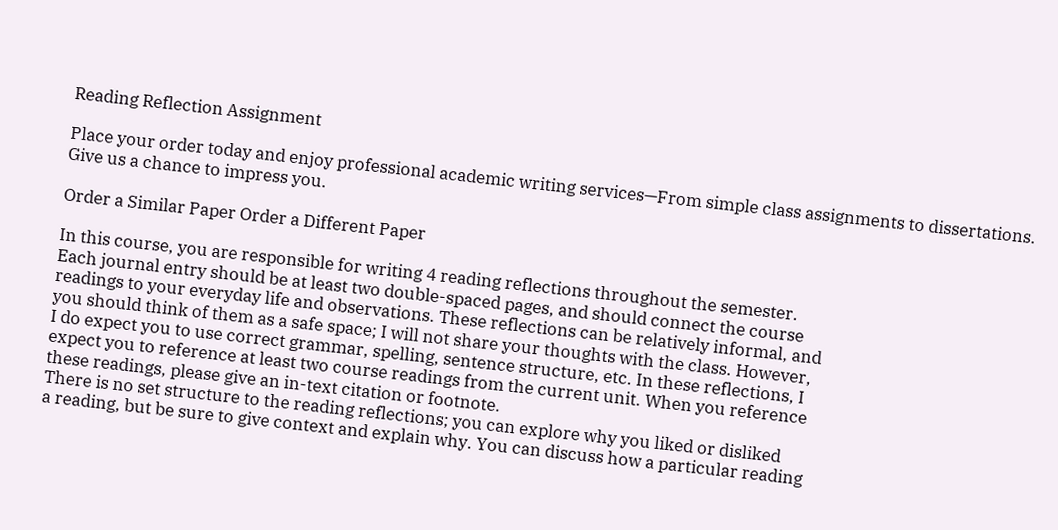Reading Reflection Assignment

Place your order today and enjoy professional academic writing services—From simple class assignments to dissertations. Give us a chance to impress you.

Order a Similar Paper Order a Different Paper

In this course, you are responsible for writing 4 reading reflections throughout the semester.
Each journal entry should be at least two double-spaced pages, and should connect the course
readings to your everyday life and observations. These reflections can be relatively informal, and
you should think of them as a safe space; I will not share your thoughts with the class. However,
I do expect you to use correct grammar, spelling, sentence structure, etc. In these reflections, I
expect you to reference at least two course readings from the current unit. When you reference
these readings, please give an in-text citation or footnote.
There is no set structure to the reading reflections; you can explore why you liked or disliked
a reading, but be sure to give context and explain why. You can discuss how a particular reading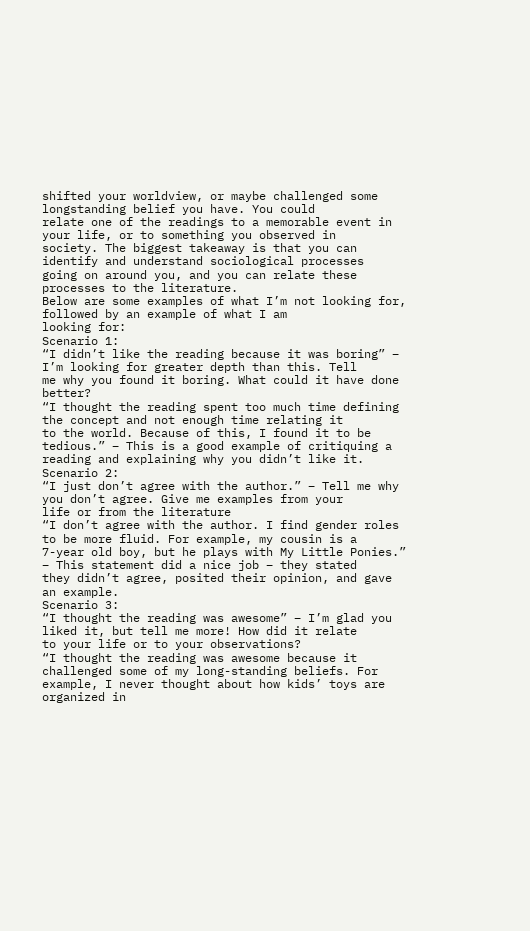shifted your worldview, or maybe challenged some longstanding belief you have. You could
relate one of the readings to a memorable event in your life, or to something you observed in
society. The biggest takeaway is that you can identify and understand sociological processes
going on around you, and you can relate these processes to the literature.
Below are some examples of what I’m not looking for, followed by an example of what I am
looking for:
Scenario 1:
“I didn’t like the reading because it was boring” – I’m looking for greater depth than this. Tell
me why you found it boring. What could it have done better?
“I thought the reading spent too much time defining the concept and not enough time relating it
to the world. Because of this, I found it to be tedious.” – This is a good example of critiquing a
reading and explaining why you didn’t like it.
Scenario 2:
“I just don’t agree with the author.” – Tell me why you don’t agree. Give me examples from your
life or from the literature
“I don’t agree with the author. I find gender roles to be more fluid. For example, my cousin is a
7-year old boy, but he plays with My Little Ponies.” – This statement did a nice job – they stated
they didn’t agree, posited their opinion, and gave an example.
Scenario 3:
“I thought the reading was awesome” – I’m glad you liked it, but tell me more! How did it relate
to your life or to your observations?
“I thought the reading was awesome because it challenged some of my long-standing beliefs. For
example, I never thought about how kids’ toys are organized in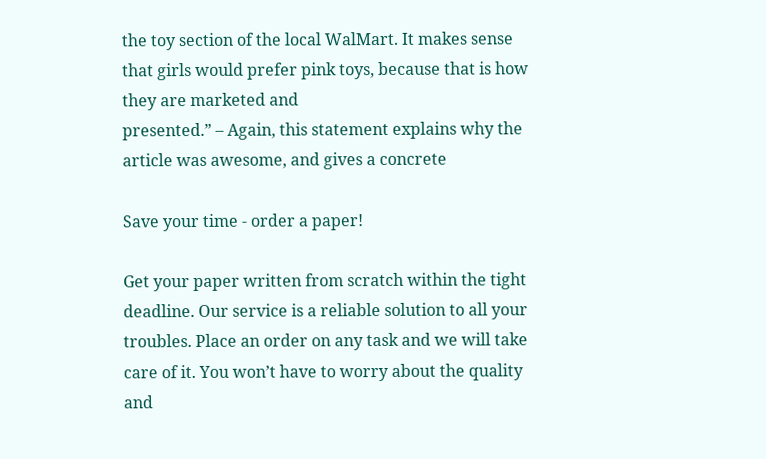the toy section of the local WalMart. It makes sense that girls would prefer pink toys, because that is how they are marketed and
presented.” – Again, this statement explains why the article was awesome, and gives a concrete

Save your time - order a paper!

Get your paper written from scratch within the tight deadline. Our service is a reliable solution to all your troubles. Place an order on any task and we will take care of it. You won’t have to worry about the quality and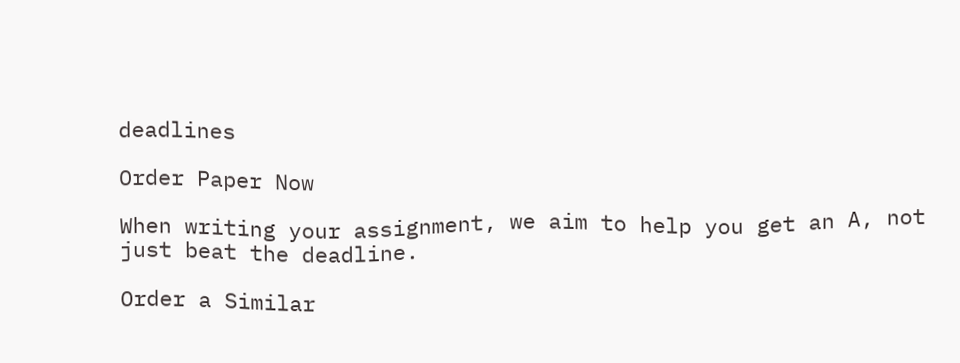deadlines

Order Paper Now

When writing your assignment, we aim to help you get an A, not just beat the deadline.

Order a Similar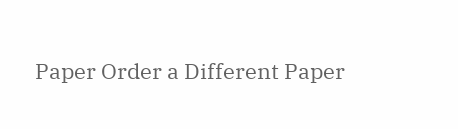Paper Order a Different Paper